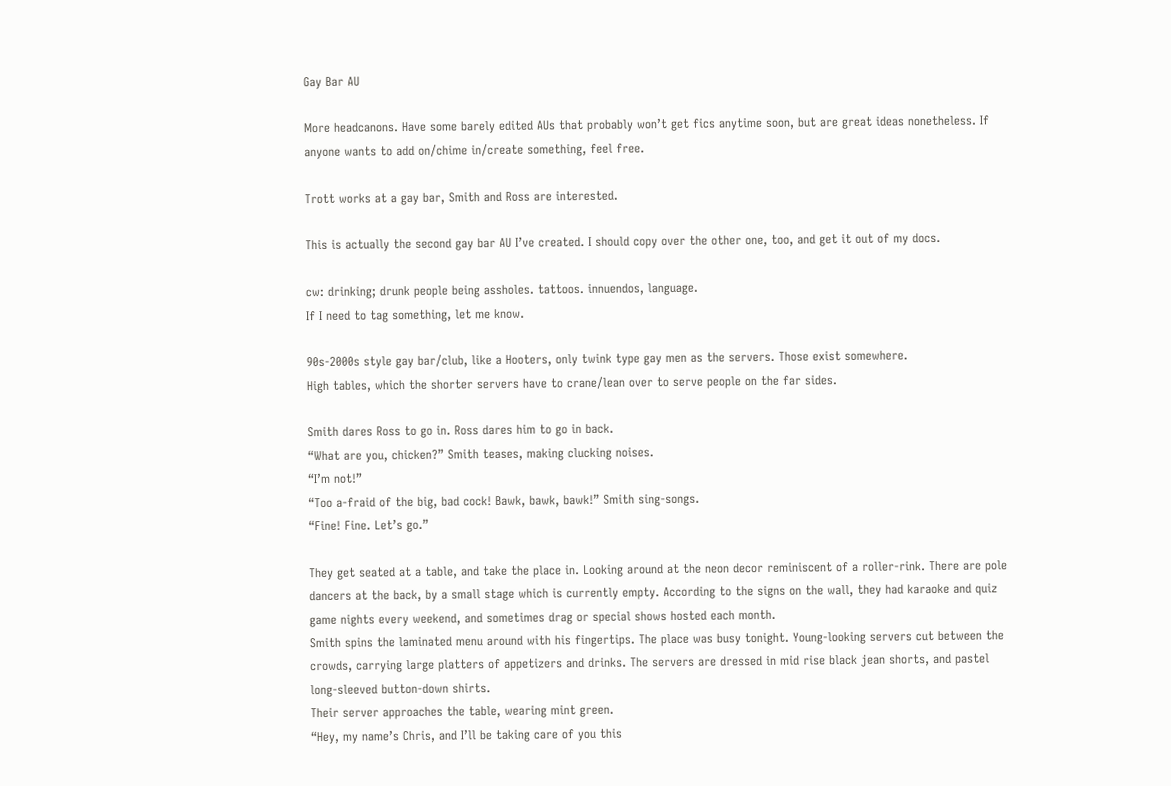Gay Bar AU

More headcanons. Have some barely edited AUs that probably won’t get fics anytime soon, but are great ideas nonetheless. If anyone wants to add on/chime in/create something, feel free.

Trott works at a gay bar, Smith and Ross are interested.

This is actually the second gay bar AU I’ve created. I should copy over the other one, too, and get it out of my docs.

cw: drinking; drunk people being assholes. tattoos. innuendos, language.
If I need to tag something, let me know.

90s-2000s style gay bar/club, like a Hooters, only twink type gay men as the servers. Those exist somewhere.
High tables, which the shorter servers have to crane/lean over to serve people on the far sides.

Smith dares Ross to go in. Ross dares him to go in back.
“What are you, chicken?” Smith teases, making clucking noises.
“I’m not!”
“Too a-fraid of the big, bad cock! Bawk, bawk, bawk!” Smith sing-songs.
“Fine! Fine. Let’s go.”

They get seated at a table, and take the place in. Looking around at the neon decor reminiscent of a roller-rink. There are pole dancers at the back, by a small stage which is currently empty. According to the signs on the wall, they had karaoke and quiz game nights every weekend, and sometimes drag or special shows hosted each month.
Smith spins the laminated menu around with his fingertips. The place was busy tonight. Young-looking servers cut between the crowds, carrying large platters of appetizers and drinks. The servers are dressed in mid rise black jean shorts, and pastel long-sleeved button-down shirts.
Their server approaches the table, wearing mint green.
“Hey, my name’s Chris, and I’ll be taking care of you this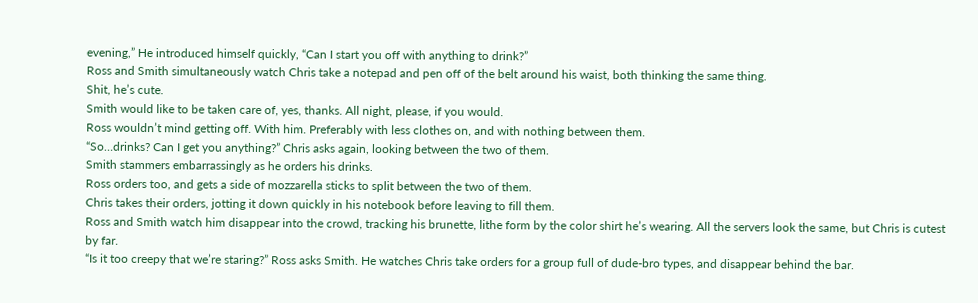evening,” He introduced himself quickly, “Can I start you off with anything to drink?”
Ross and Smith simultaneously watch Chris take a notepad and pen off of the belt around his waist, both thinking the same thing.
Shit, he’s cute.
Smith would like to be taken care of, yes, thanks. All night, please, if you would.
Ross wouldn’t mind getting off. With him. Preferably with less clothes on, and with nothing between them.
“So…drinks? Can I get you anything?” Chris asks again, looking between the two of them.
Smith stammers embarrassingly as he orders his drinks.
Ross orders too, and gets a side of mozzarella sticks to split between the two of them.
Chris takes their orders, jotting it down quickly in his notebook before leaving to fill them.
Ross and Smith watch him disappear into the crowd, tracking his brunette, lithe form by the color shirt he’s wearing. All the servers look the same, but Chris is cutest by far.
“Is it too creepy that we’re staring?” Ross asks Smith. He watches Chris take orders for a group full of dude-bro types, and disappear behind the bar.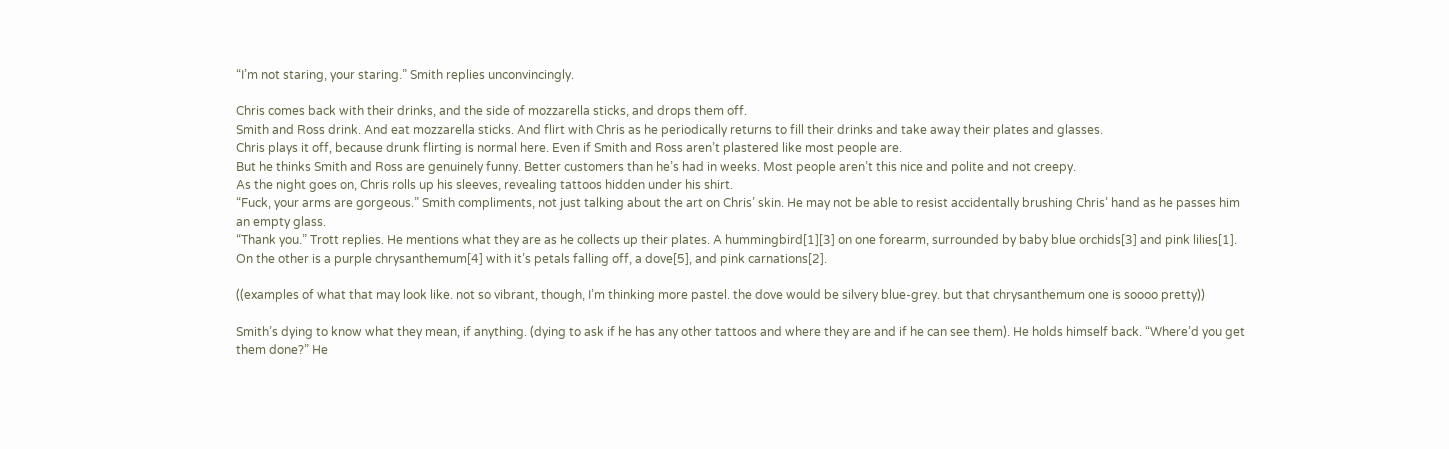“I’m not staring, your staring.” Smith replies unconvincingly.

Chris comes back with their drinks, and the side of mozzarella sticks, and drops them off.
Smith and Ross drink. And eat mozzarella sticks. And flirt with Chris as he periodically returns to fill their drinks and take away their plates and glasses.
Chris plays it off, because drunk flirting is normal here. Even if Smith and Ross aren’t plastered like most people are.
But he thinks Smith and Ross are genuinely funny. Better customers than he’s had in weeks. Most people aren’t this nice and polite and not creepy.
As the night goes on, Chris rolls up his sleeves, revealing tattoos hidden under his shirt.
“Fuck, your arms are gorgeous.” Smith compliments, not just talking about the art on Chris’ skin. He may not be able to resist accidentally brushing Chris’ hand as he passes him an empty glass.
“Thank you.” Trott replies. He mentions what they are as he collects up their plates. A hummingbird[1][3] on one forearm, surrounded by baby blue orchids[3] and pink lilies[1].  On the other is a purple chrysanthemum[4] with it’s petals falling off, a dove[5], and pink carnations[2].

((examples of what that may look like. not so vibrant, though, I’m thinking more pastel. the dove would be silvery blue-grey. but that chrysanthemum one is soooo pretty))

Smith’s dying to know what they mean, if anything. (dying to ask if he has any other tattoos and where they are and if he can see them). He holds himself back. “Where’d you get them done?” He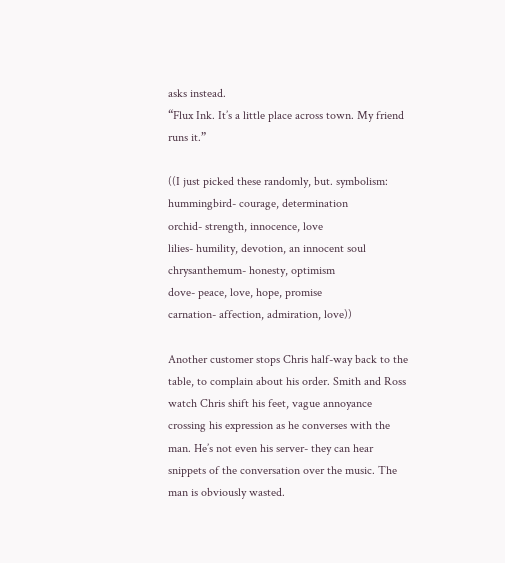asks instead.
“Flux Ink. It’s a little place across town. My friend runs it.”

((I just picked these randomly, but. symbolism:
hummingbird- courage, determination
orchid- strength, innocence, love
lilies- humility, devotion, an innocent soul
chrysanthemum- honesty, optimism
dove- peace, love, hope, promise
carnation- affection, admiration, love))

Another customer stops Chris half-way back to the table, to complain about his order. Smith and Ross watch Chris shift his feet, vague annoyance crossing his expression as he converses with the man. He’s not even his server- they can hear snippets of the conversation over the music. The man is obviously wasted.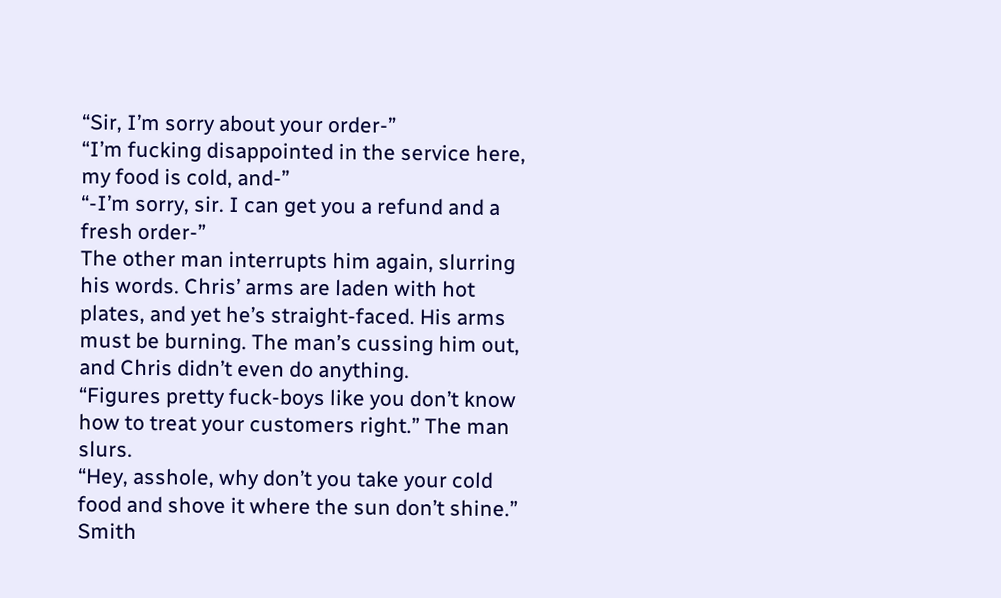“Sir, I’m sorry about your order-”
“I’m fucking disappointed in the service here, my food is cold, and-”
“-I’m sorry, sir. I can get you a refund and a fresh order-”
The other man interrupts him again, slurring his words. Chris’ arms are laden with hot plates, and yet he’s straight-faced. His arms must be burning. The man’s cussing him out, and Chris didn’t even do anything.
“Figures pretty fuck-boys like you don’t know how to treat your customers right.” The man slurs.
“Hey, asshole, why don’t you take your cold food and shove it where the sun don’t shine.” Smith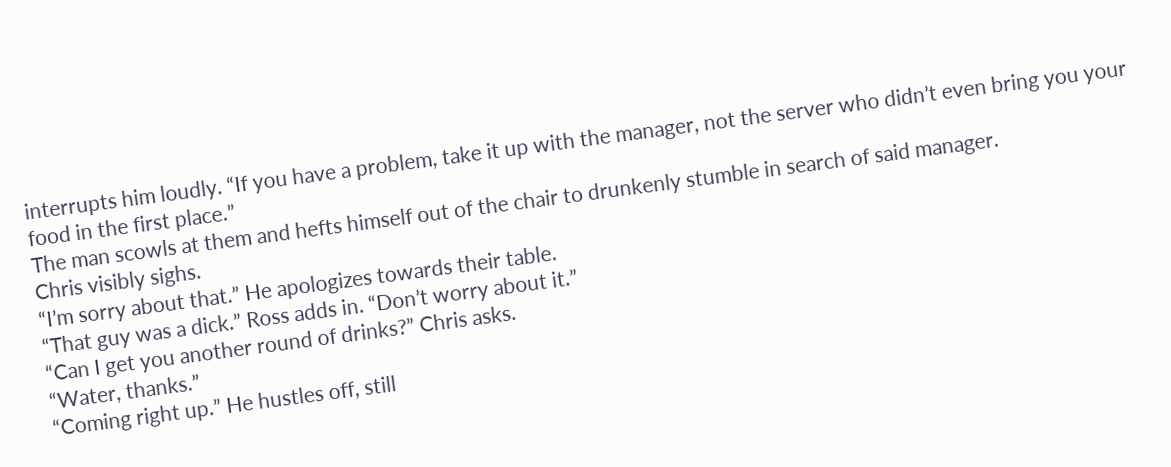interrupts him loudly. “If you have a problem, take it up with the manager, not the server who didn’t even bring you your food in the first place.”
The man scowls at them and hefts himself out of the chair to drunkenly stumble in search of said manager.
Chris visibly sighs.
“I’m sorry about that.” He apologizes towards their table.
“That guy was a dick.” Ross adds in. “Don’t worry about it.”
“Can I get you another round of drinks?” Chris asks.
“Water, thanks.”
“Coming right up.” He hustles off, still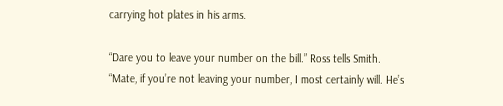carrying hot plates in his arms.

“Dare you to leave your number on the bill.” Ross tells Smith.
“Mate, if you’re not leaving your number, I most certainly will. He’s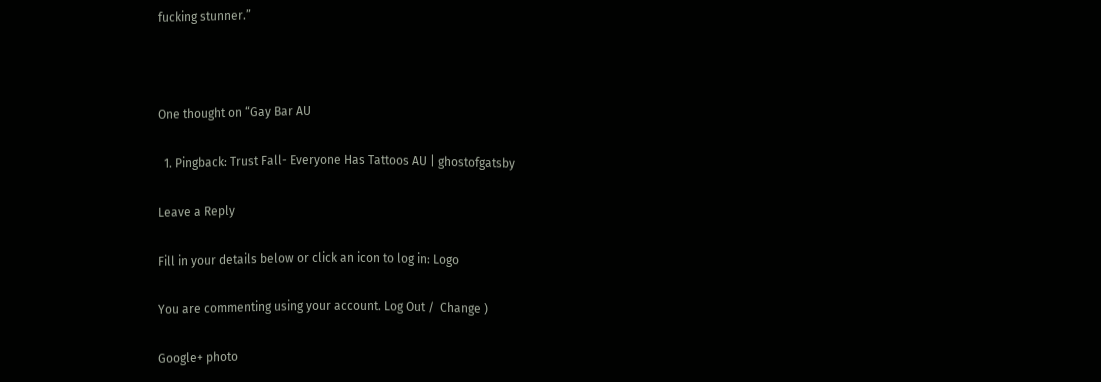fucking stunner.”



One thought on “Gay Bar AU

  1. Pingback: Trust Fall- Everyone Has Tattoos AU | ghostofgatsby

Leave a Reply

Fill in your details below or click an icon to log in: Logo

You are commenting using your account. Log Out /  Change )

Google+ photo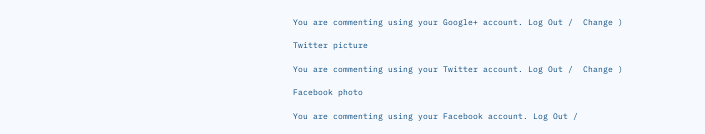You are commenting using your Google+ account. Log Out /  Change )

Twitter picture

You are commenting using your Twitter account. Log Out /  Change )

Facebook photo

You are commenting using your Facebook account. Log Out /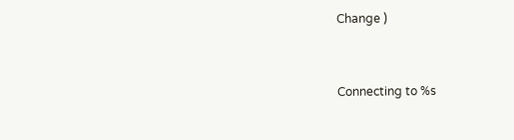Change )


Connecting to %s